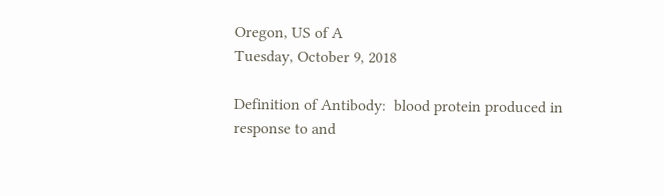Oregon, US of A
Tuesday, October 9, 2018

Definition of Antibody:  blood protein produced in response to and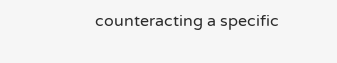counteracting a specific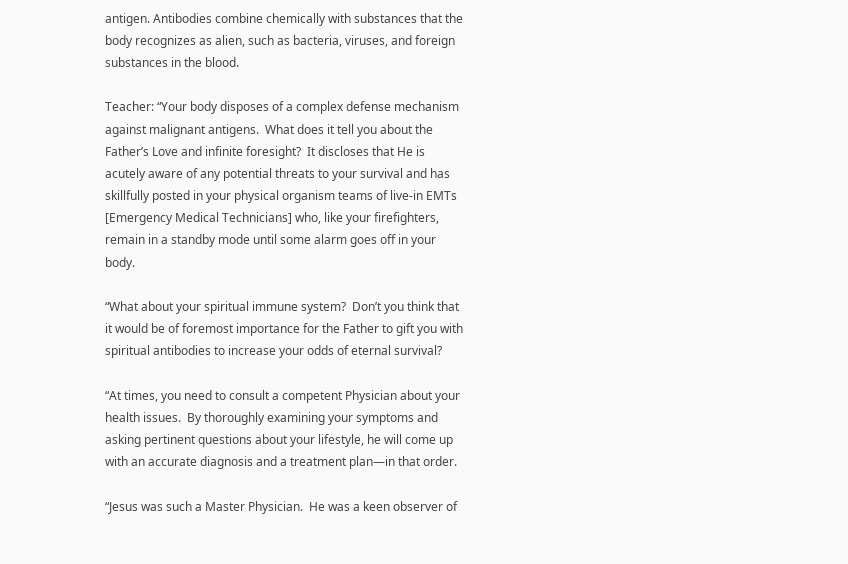antigen. Antibodies combine chemically with substances that the body recognizes as alien, such as bacteria, viruses, and foreign substances in the blood.

Teacher: “Your body disposes of a complex defense mechanism against malignant antigens.  What does it tell you about the Father’s Love and infinite foresight?  It discloses that He is acutely aware of any potential threats to your survival and has skillfully posted in your physical organism teams of live-in EMTs [Emergency Medical Technicians] who, like your firefighters, remain in a standby mode until some alarm goes off in your body.

“What about your spiritual immune system?  Don’t you think that it would be of foremost importance for the Father to gift you with spiritual antibodies to increase your odds of eternal survival?

“At times, you need to consult a competent Physician about your health issues.  By thoroughly examining your symptoms and asking pertinent questions about your lifestyle, he will come up with an accurate diagnosis and a treatment plan—in that order.

“Jesus was such a Master Physician.  He was a keen observer of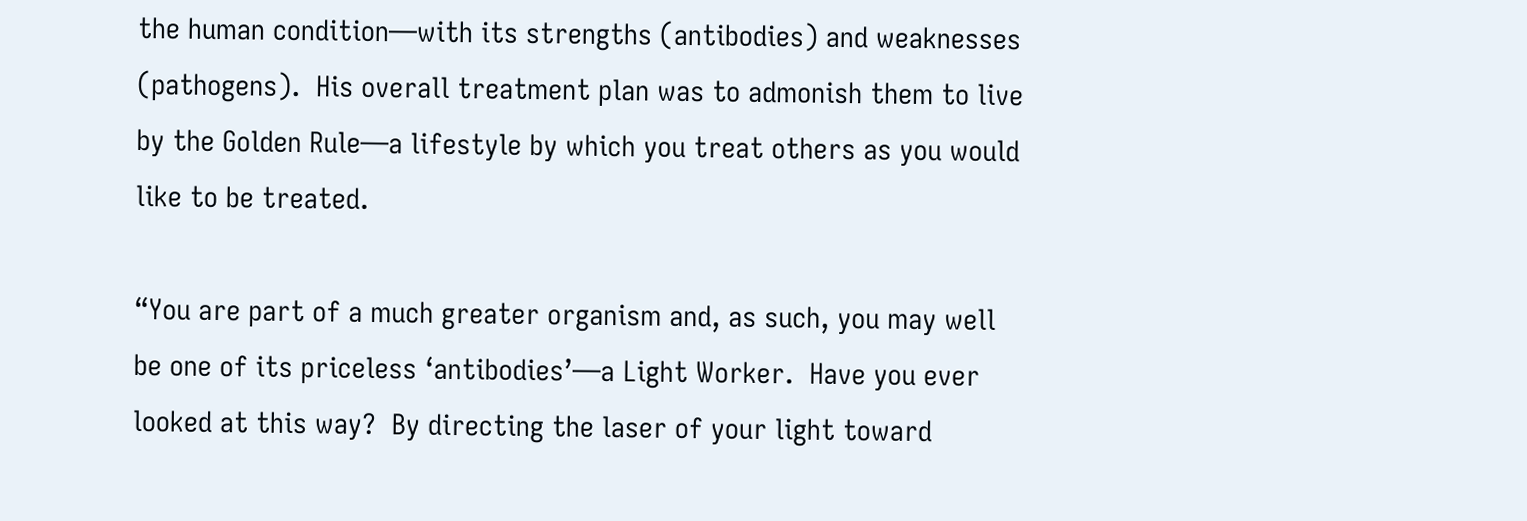the human condition—with its strengths (antibodies) and weaknesses (pathogens).  His overall treatment plan was to admonish them to live by the Golden Rule—a lifestyle by which you treat others as you would like to be treated.

“You are part of a much greater organism and, as such, you may well be one of its priceless ‘antibodies’—a Light Worker.  Have you ever looked at this way?  By directing the laser of your light toward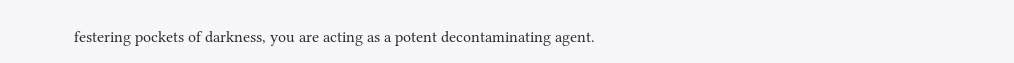festering pockets of darkness, you are acting as a potent decontaminating agent.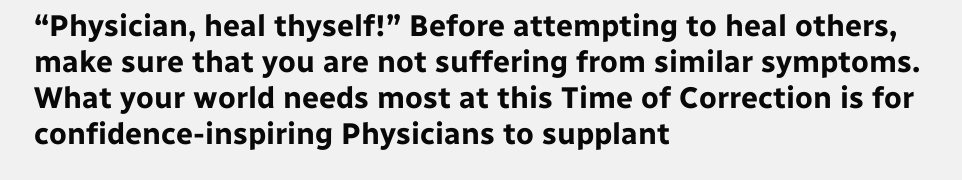“Physician, heal thyself!” Before attempting to heal others, make sure that you are not suffering from similar symptoms. What your world needs most at this Time of Correction is for confidence-inspiring Physicians to supplant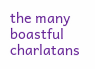the many boastful charlatans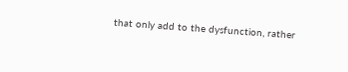that only add to the dysfunction, rather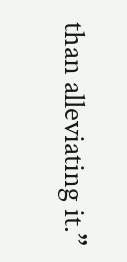than alleviating it.”